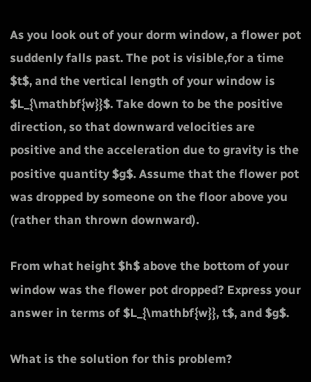As you look out of your dorm window, a flower pot suddenly falls past. The pot is visible,for a time $t$, and the vertical length of your window is $L_{\mathbf{w}}$. Take down to be the positive direction, so that downward velocities are positive and the acceleration due to gravity is the positive quantity $g$. Assume that the flower pot was dropped by someone on the floor above you (rather than thrown downward).

From what height $h$ above the bottom of your window was the flower pot dropped? Express your answer in terms of $L_{\mathbf{w}}, t$, and $g$.

What is the solution for this problem?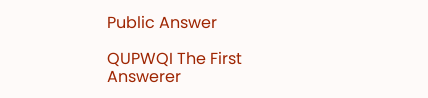Public Answer

QUPWQI The First Answerer